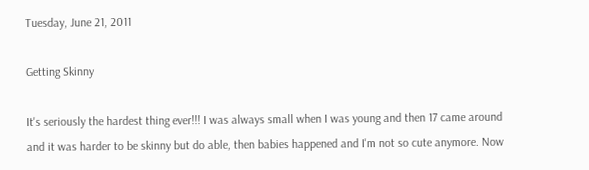Tuesday, June 21, 2011

Getting Skinny

It's seriously the hardest thing ever!!! I was always small when I was young and then 17 came around and it was harder to be skinny but do able, then babies happened and I'm not so cute anymore. Now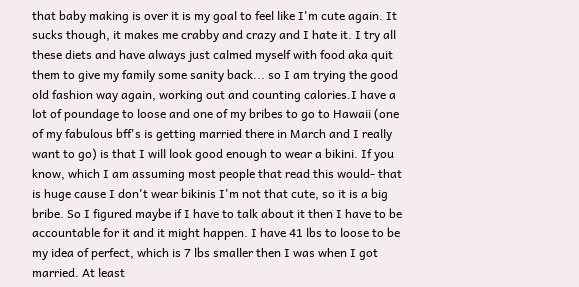that baby making is over it is my goal to feel like I'm cute again. It sucks though, it makes me crabby and crazy and I hate it. I try all these diets and have always just calmed myself with food aka quit them to give my family some sanity back... so I am trying the good old fashion way again, working out and counting calories.I have a lot of poundage to loose and one of my bribes to go to Hawaii (one of my fabulous bff's is getting married there in March and I really want to go) is that I will look good enough to wear a bikini. If you know, which I am assuming most people that read this would- that is huge cause I don't wear bikinis I'm not that cute, so it is a big bribe. So I figured maybe if I have to talk about it then I have to be accountable for it and it might happen. I have 41 lbs to loose to be my idea of perfect, which is 7 lbs smaller then I was when I got married. At least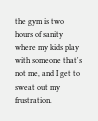the gym is two hours of sanity where my kids play with someone that's not me, and I get to sweat out my frustration.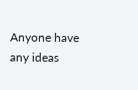Anyone have any ideas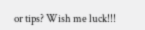or tips? Wish me luck!!!